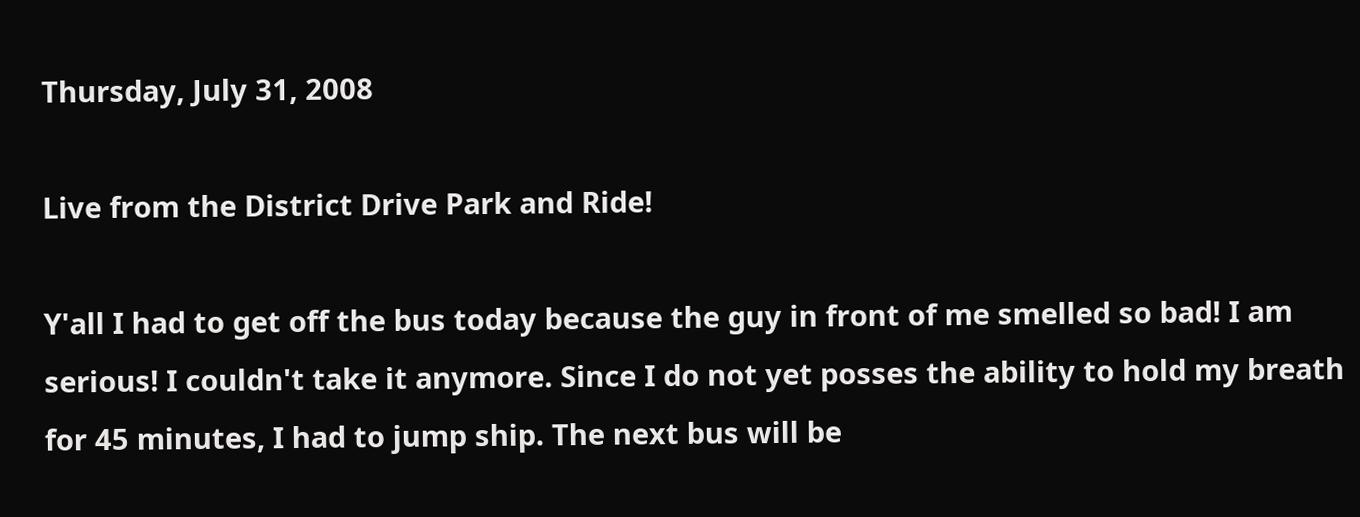Thursday, July 31, 2008

Live from the District Drive Park and Ride!

Y'all I had to get off the bus today because the guy in front of me smelled so bad! I am serious! I couldn't take it anymore. Since I do not yet posses the ability to hold my breath for 45 minutes, I had to jump ship. The next bus will be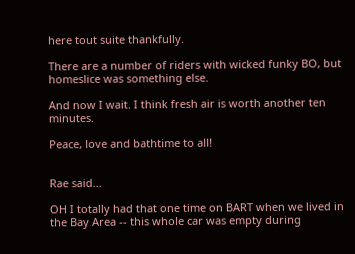here tout suite thankfully.

There are a number of riders with wicked funky BO, but homeslice was something else.

And now I wait. I think fresh air is worth another ten minutes.

Peace, love and bathtime to all!


Rae said...

OH I totally had that one time on BART when we lived in the Bay Area -- this whole car was empty during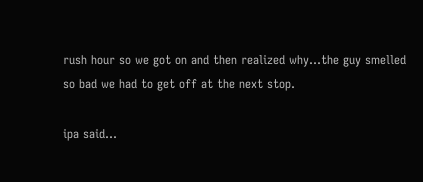rush hour so we got on and then realized why...the guy smelled so bad we had to get off at the next stop.

ipa said...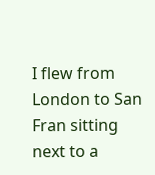I flew from London to San Fran sitting next to a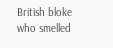British bloke who smelled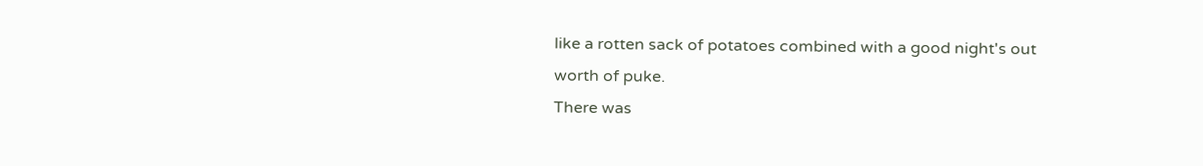like a rotten sack of potatoes combined with a good night's out worth of puke.
There was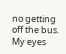no getting off the bus. My eyes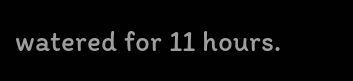watered for 11 hours.